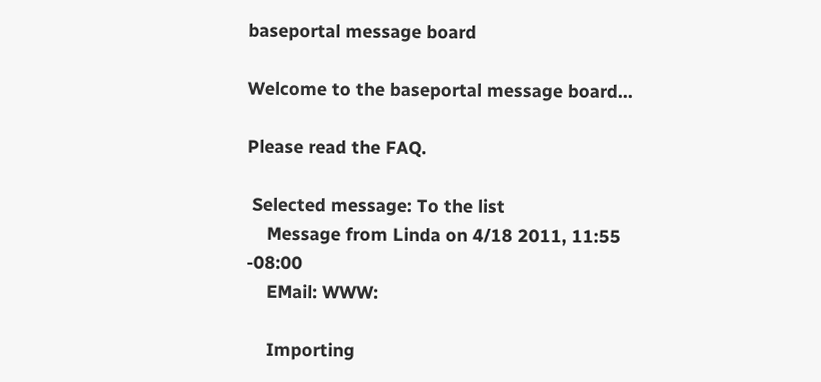baseportal message board

Welcome to the baseportal message board...

Please read the FAQ.

 Selected message: To the list
    Message from Linda on 4/18 2011, 11:55 -08:00
    EMail: WWW:

    Importing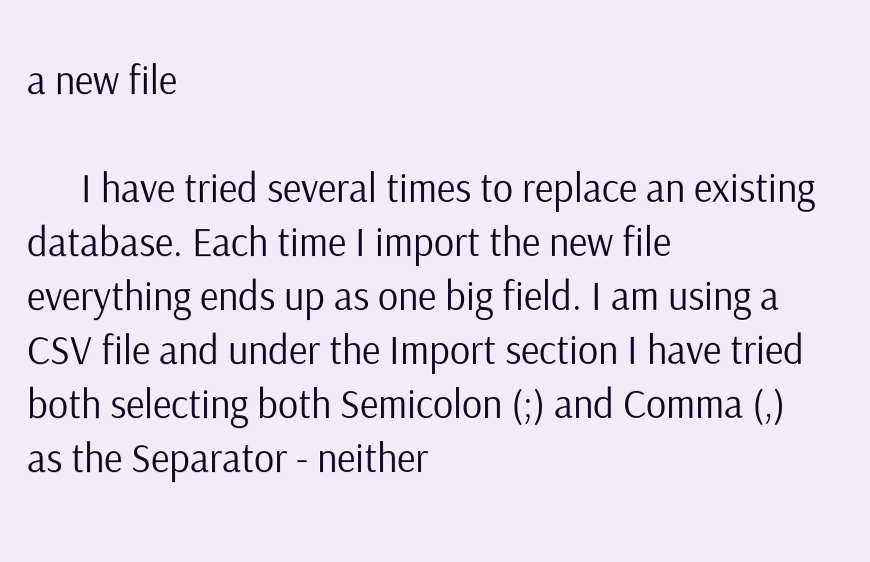a new file

      I have tried several times to replace an existing database. Each time I import the new file everything ends up as one big field. I am using a CSV file and under the Import section I have tried both selecting both Semicolon (;) and Comma (,) as the Separator - neither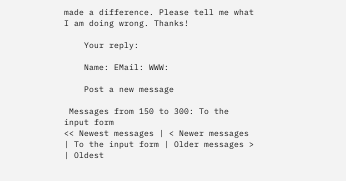made a difference. Please tell me what I am doing wrong. Thanks!

    Your reply:

    Name: EMail: WWW:

    Post a new message

 Messages from 150 to 300: To the input form
<< Newest messages | < Newer messages | To the input form | Older messages > | Oldest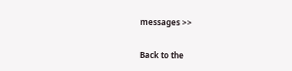messages >>

Back to the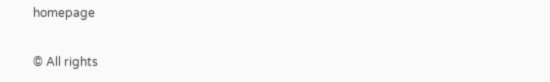homepage

© All rights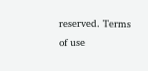reserved. Terms of use